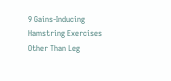9 Gains-Inducing Hamstring Exercises Other Than Leg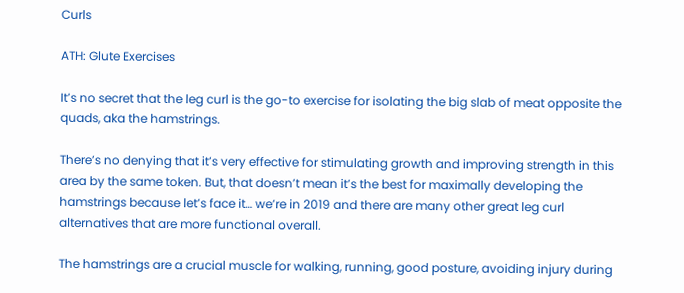Curls

ATH: Glute Exercises

It’s no secret that the leg curl is the go-to exercise for isolating the big slab of meat opposite the quads, aka the hamstrings.

There’s no denying that it’s very effective for stimulating growth and improving strength in this area by the same token. But, that doesn’t mean it’s the best for maximally developing the hamstrings because let’s face it… we’re in 2019 and there are many other great leg curl alternatives that are more functional overall.

The hamstrings are a crucial muscle for walking, running, good posture, avoiding injury during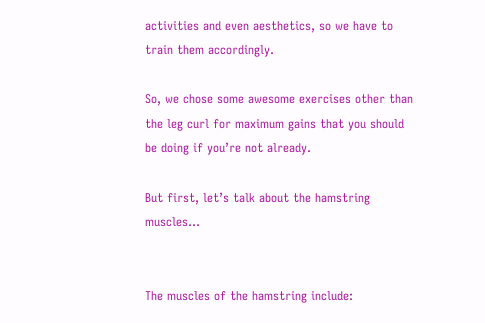activities and even aesthetics, so we have to train them accordingly.

So, we chose some awesome exercises other than the leg curl for maximum gains that you should be doing if you’re not already.

But first, let’s talk about the hamstring muscles...


The muscles of the hamstring include: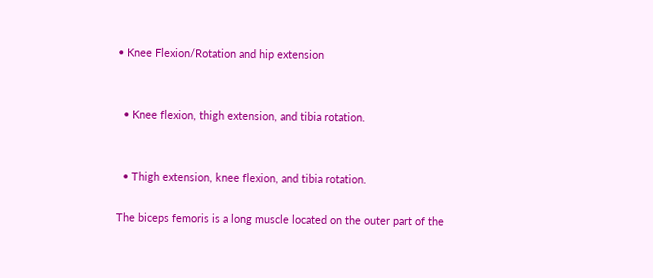• Knee Flexion/Rotation and hip extension


  • Knee flexion, thigh extension, and tibia rotation.


  • Thigh extension, knee flexion, and tibia rotation.

The biceps femoris is a long muscle located on the outer part of the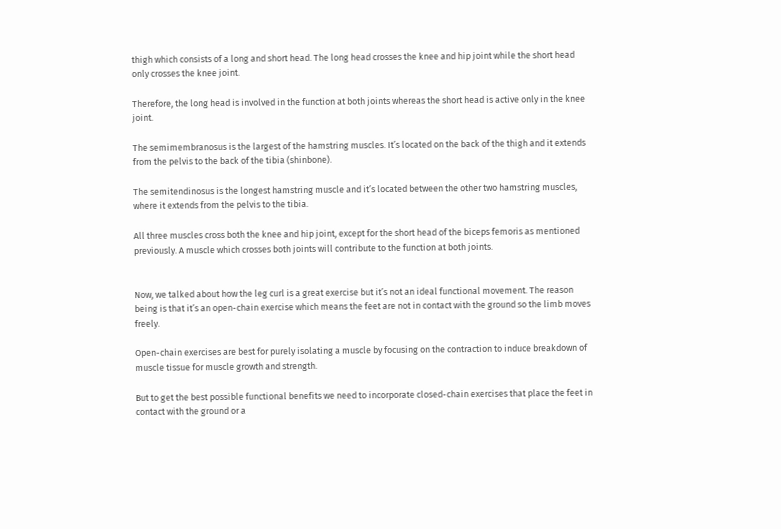thigh which consists of a long and short head. The long head crosses the knee and hip joint while the short head only crosses the knee joint.

Therefore, the long head is involved in the function at both joints whereas the short head is active only in the knee joint.

The semimembranosus is the largest of the hamstring muscles. It’s located on the back of the thigh and it extends from the pelvis to the back of the tibia (shinbone).

The semitendinosus is the longest hamstring muscle and it’s located between the other two hamstring muscles, where it extends from the pelvis to the tibia.

All three muscles cross both the knee and hip joint, except for the short head of the biceps femoris as mentioned previously. A muscle which crosses both joints will contribute to the function at both joints.


Now, we talked about how the leg curl is a great exercise but it’s not an ideal functional movement. The reason being is that it’s an open-chain exercise which means the feet are not in contact with the ground so the limb moves freely.

Open-chain exercises are best for purely isolating a muscle by focusing on the contraction to induce breakdown of muscle tissue for muscle growth and strength.

But to get the best possible functional benefits we need to incorporate closed-chain exercises that place the feet in contact with the ground or a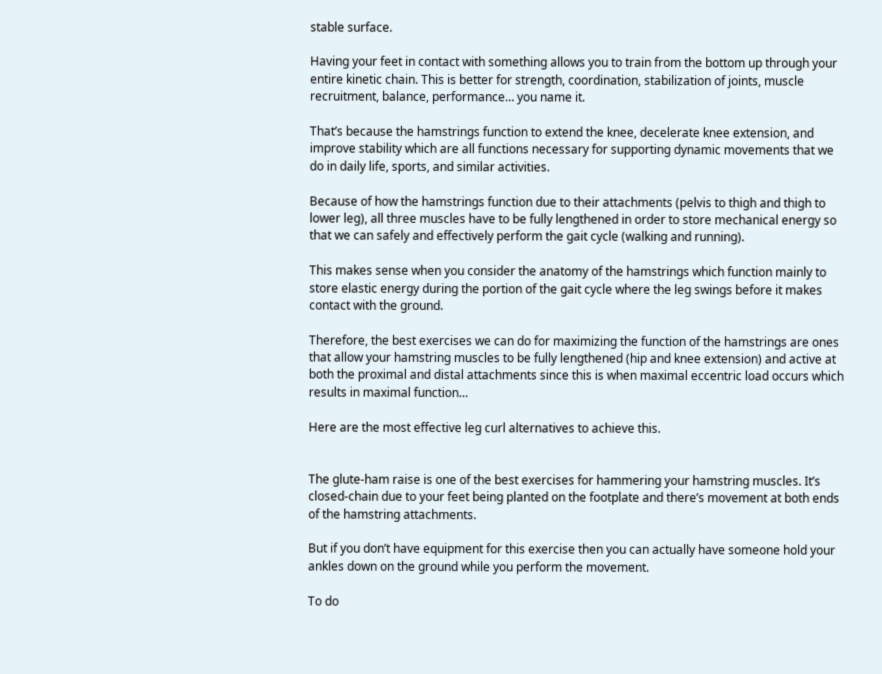stable surface.

Having your feet in contact with something allows you to train from the bottom up through your entire kinetic chain. This is better for strength, coordination, stabilization of joints, muscle recruitment, balance, performance… you name it.

That’s because the hamstrings function to extend the knee, decelerate knee extension, and improve stability which are all functions necessary for supporting dynamic movements that we do in daily life, sports, and similar activities.

Because of how the hamstrings function due to their attachments (pelvis to thigh and thigh to lower leg), all three muscles have to be fully lengthened in order to store mechanical energy so that we can safely and effectively perform the gait cycle (walking and running).

This makes sense when you consider the anatomy of the hamstrings which function mainly to store elastic energy during the portion of the gait cycle where the leg swings before it makes contact with the ground.

Therefore, the best exercises we can do for maximizing the function of the hamstrings are ones that allow your hamstring muscles to be fully lengthened (hip and knee extension) and active at both the proximal and distal attachments since this is when maximal eccentric load occurs which results in maximal function…

Here are the most effective leg curl alternatives to achieve this.


The glute-ham raise is one of the best exercises for hammering your hamstring muscles. It’s closed-chain due to your feet being planted on the footplate and there’s movement at both ends of the hamstring attachments.

But if you don’t have equipment for this exercise then you can actually have someone hold your ankles down on the ground while you perform the movement.

To do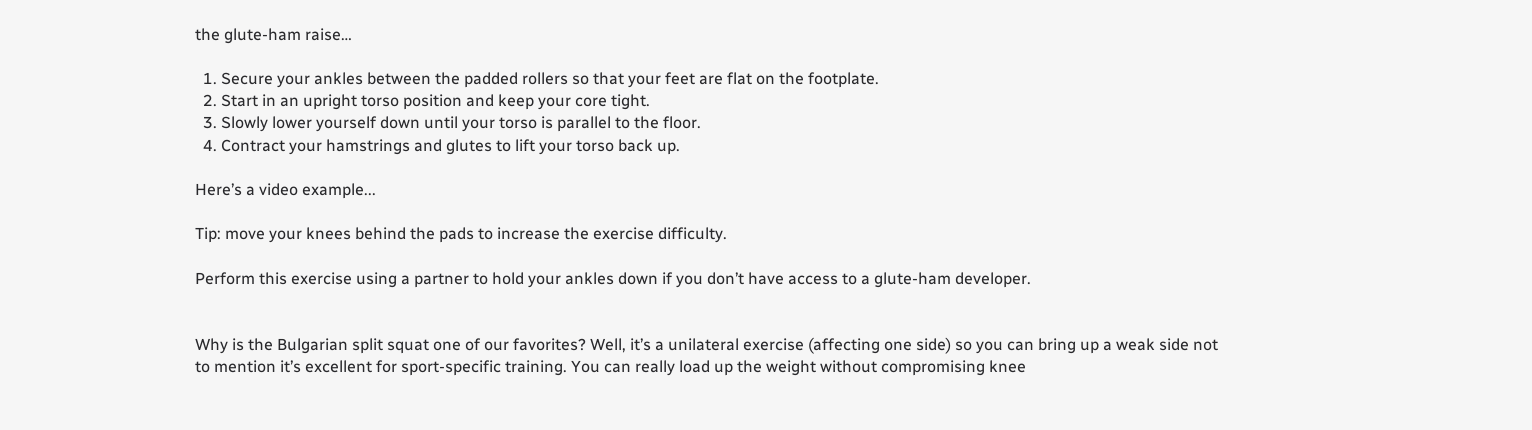the glute-ham raise…

  1. Secure your ankles between the padded rollers so that your feet are flat on the footplate.
  2. Start in an upright torso position and keep your core tight.
  3. Slowly lower yourself down until your torso is parallel to the floor.
  4. Contract your hamstrings and glutes to lift your torso back up.

Here’s a video example...

Tip: move your knees behind the pads to increase the exercise difficulty.

Perform this exercise using a partner to hold your ankles down if you don’t have access to a glute-ham developer.


Why is the Bulgarian split squat one of our favorites? Well, it’s a unilateral exercise (affecting one side) so you can bring up a weak side not to mention it’s excellent for sport-specific training. You can really load up the weight without compromising knee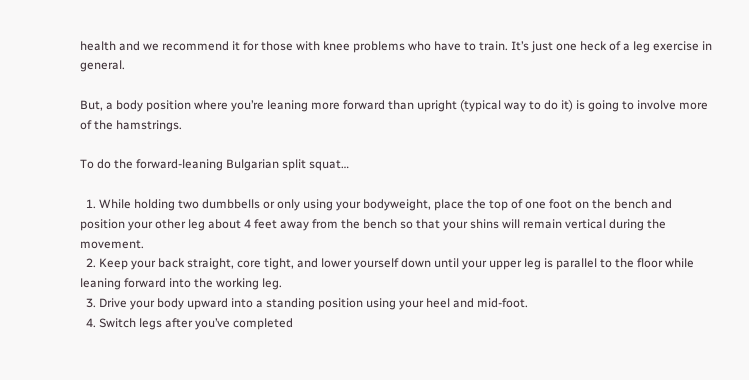health and we recommend it for those with knee problems who have to train. It’s just one heck of a leg exercise in general.

But, a body position where you’re leaning more forward than upright (typical way to do it) is going to involve more of the hamstrings.

To do the forward-leaning Bulgarian split squat…

  1. While holding two dumbbells or only using your bodyweight, place the top of one foot on the bench and position your other leg about 4 feet away from the bench so that your shins will remain vertical during the movement.
  2. Keep your back straight, core tight, and lower yourself down until your upper leg is parallel to the floor while leaning forward into the working leg.
  3. Drive your body upward into a standing position using your heel and mid-foot.
  4. Switch legs after you’ve completed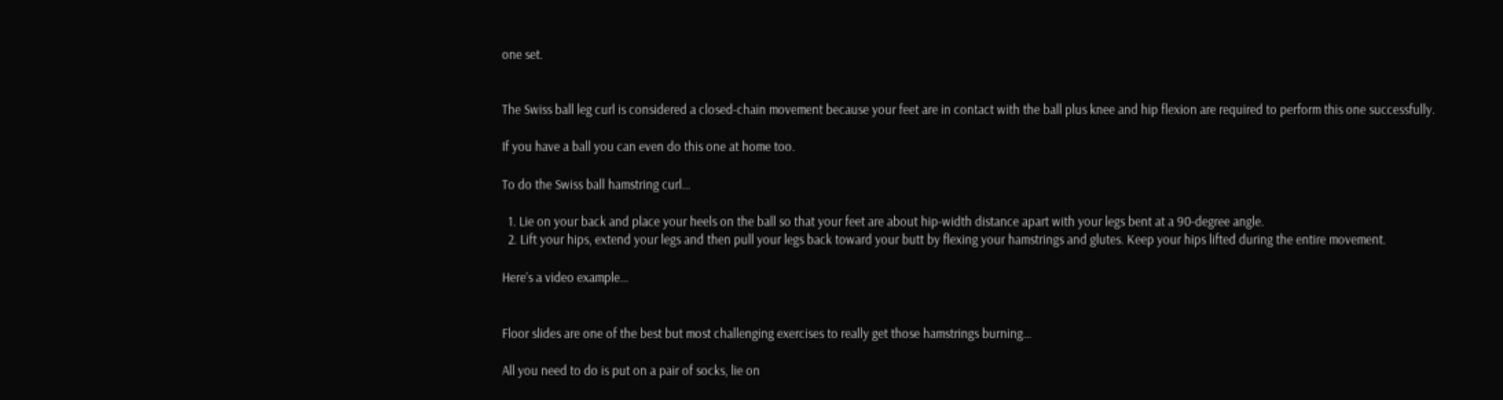one set.


The Swiss ball leg curl is considered a closed-chain movement because your feet are in contact with the ball plus knee and hip flexion are required to perform this one successfully.

If you have a ball you can even do this one at home too.

To do the Swiss ball hamstring curl…

  1. Lie on your back and place your heels on the ball so that your feet are about hip-width distance apart with your legs bent at a 90-degree angle.
  2. Lift your hips, extend your legs and then pull your legs back toward your butt by flexing your hamstrings and glutes. Keep your hips lifted during the entire movement.

Here’s a video example…


Floor slides are one of the best but most challenging exercises to really get those hamstrings burning…

All you need to do is put on a pair of socks, lie on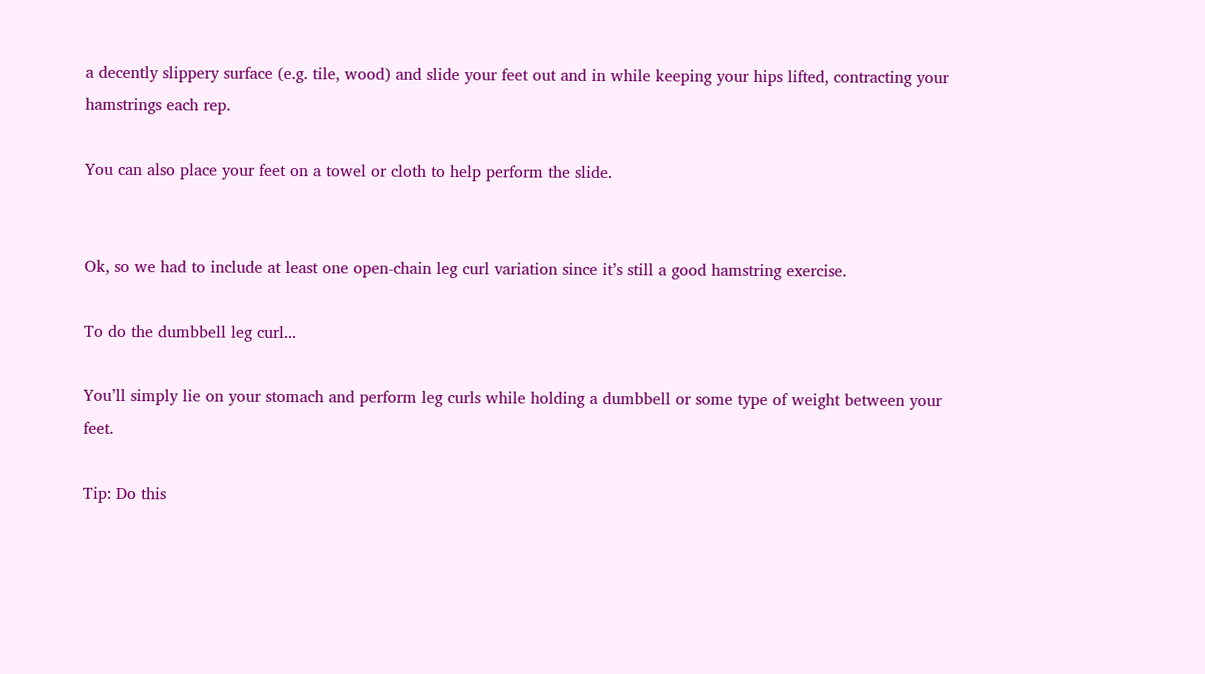a decently slippery surface (e.g. tile, wood) and slide your feet out and in while keeping your hips lifted, contracting your hamstrings each rep.

You can also place your feet on a towel or cloth to help perform the slide.


Ok, so we had to include at least one open-chain leg curl variation since it’s still a good hamstring exercise.

To do the dumbbell leg curl...

You’ll simply lie on your stomach and perform leg curls while holding a dumbbell or some type of weight between your feet.

Tip: Do this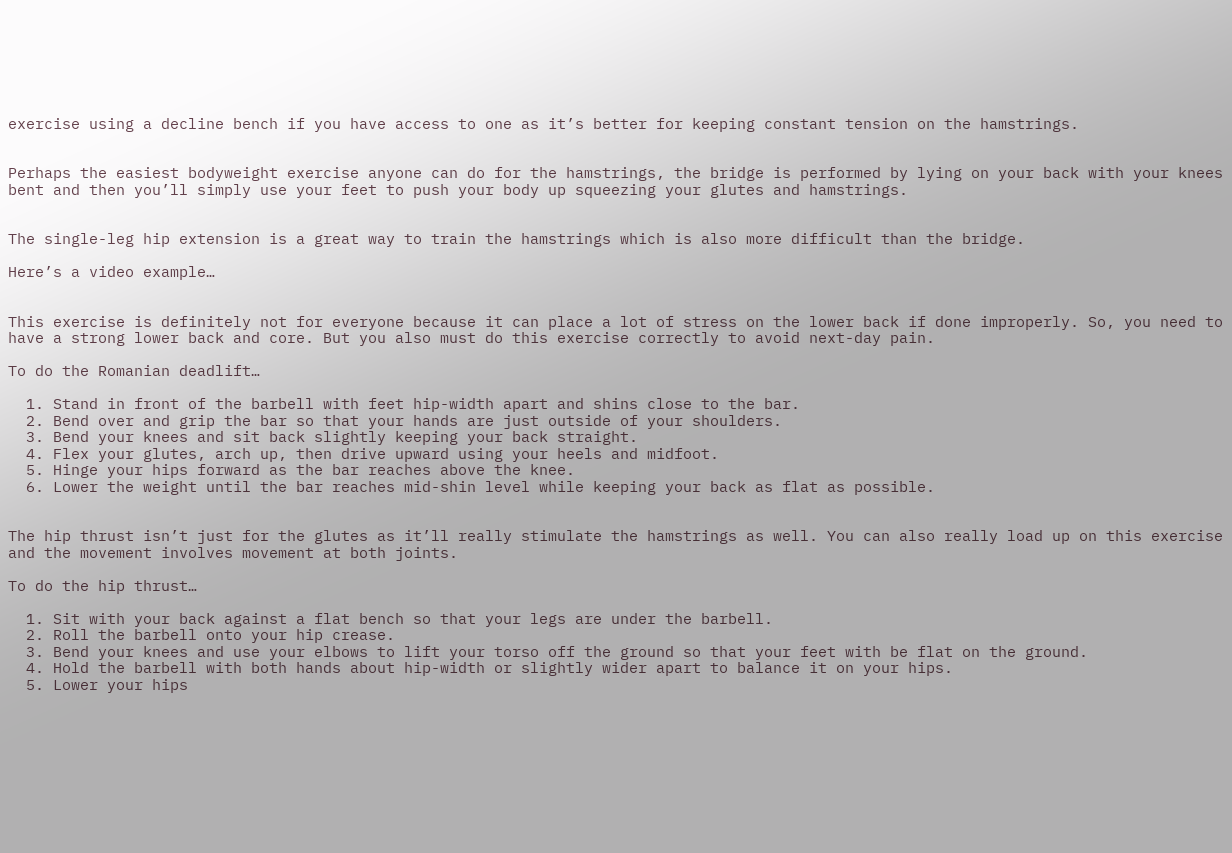exercise using a decline bench if you have access to one as it’s better for keeping constant tension on the hamstrings.


Perhaps the easiest bodyweight exercise anyone can do for the hamstrings, the bridge is performed by lying on your back with your knees bent and then you’ll simply use your feet to push your body up squeezing your glutes and hamstrings.


The single-leg hip extension is a great way to train the hamstrings which is also more difficult than the bridge.

Here’s a video example…


This exercise is definitely not for everyone because it can place a lot of stress on the lower back if done improperly. So, you need to have a strong lower back and core. But you also must do this exercise correctly to avoid next-day pain.

To do the Romanian deadlift…

  1. Stand in front of the barbell with feet hip-width apart and shins close to the bar.
  2. Bend over and grip the bar so that your hands are just outside of your shoulders.
  3. Bend your knees and sit back slightly keeping your back straight.
  4. Flex your glutes, arch up, then drive upward using your heels and midfoot.
  5. Hinge your hips forward as the bar reaches above the knee.
  6. Lower the weight until the bar reaches mid-shin level while keeping your back as flat as possible.


The hip thrust isn’t just for the glutes as it’ll really stimulate the hamstrings as well. You can also really load up on this exercise and the movement involves movement at both joints.

To do the hip thrust…

  1. Sit with your back against a flat bench so that your legs are under the barbell.
  2. Roll the barbell onto your hip crease.
  3. Bend your knees and use your elbows to lift your torso off the ground so that your feet with be flat on the ground.
  4. Hold the barbell with both hands about hip-width or slightly wider apart to balance it on your hips.
  5. Lower your hips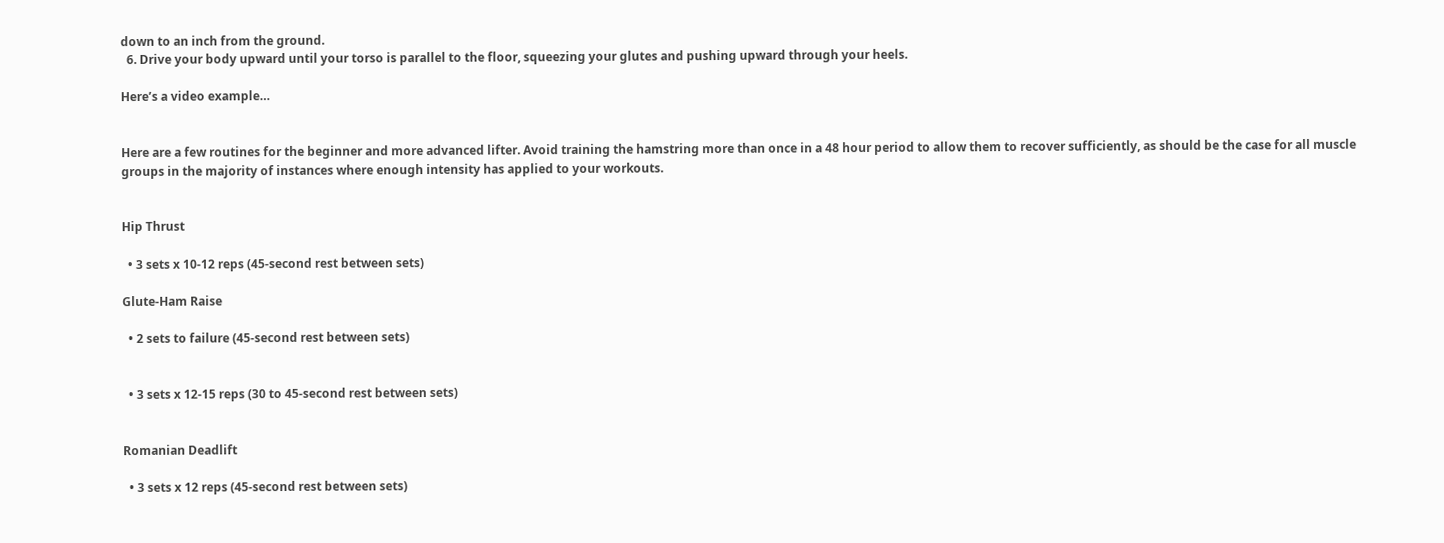down to an inch from the ground.
  6. Drive your body upward until your torso is parallel to the floor, squeezing your glutes and pushing upward through your heels.

Here’s a video example…


Here are a few routines for the beginner and more advanced lifter. Avoid training the hamstring more than once in a 48 hour period to allow them to recover sufficiently, as should be the case for all muscle groups in the majority of instances where enough intensity has applied to your workouts.


Hip Thrust

  • 3 sets x 10-12 reps (45-second rest between sets)

Glute-Ham Raise

  • 2 sets to failure (45-second rest between sets)


  • 3 sets x 12-15 reps (30 to 45-second rest between sets)


Romanian Deadlift

  • 3 sets x 12 reps (45-second rest between sets)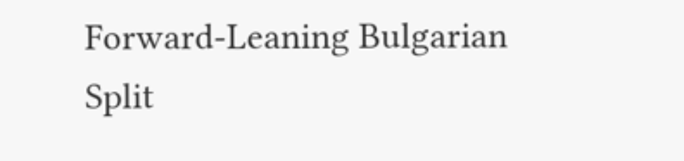Forward-Leaning Bulgarian Split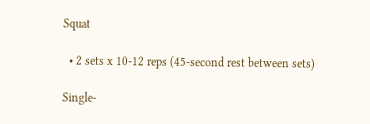Squat

  • 2 sets x 10-12 reps (45-second rest between sets)

Single-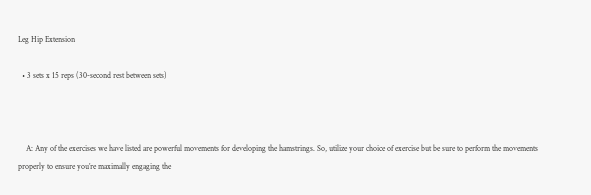Leg Hip Extension

  • 3 sets x 15 reps (30-second rest between sets)



    A: Any of the exercises we have listed are powerful movements for developing the hamstrings. So, utilize your choice of exercise but be sure to perform the movements properly to ensure you’re maximally engaging the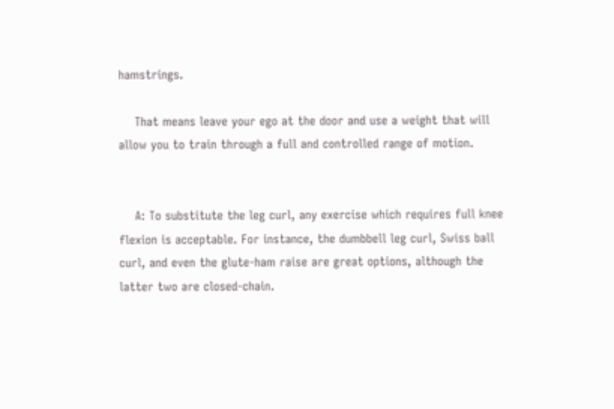hamstrings.

    That means leave your ego at the door and use a weight that will allow you to train through a full and controlled range of motion.


    A: To substitute the leg curl, any exercise which requires full knee flexion is acceptable. For instance, the dumbbell leg curl, Swiss ball curl, and even the glute-ham raise are great options, although the latter two are closed-chain.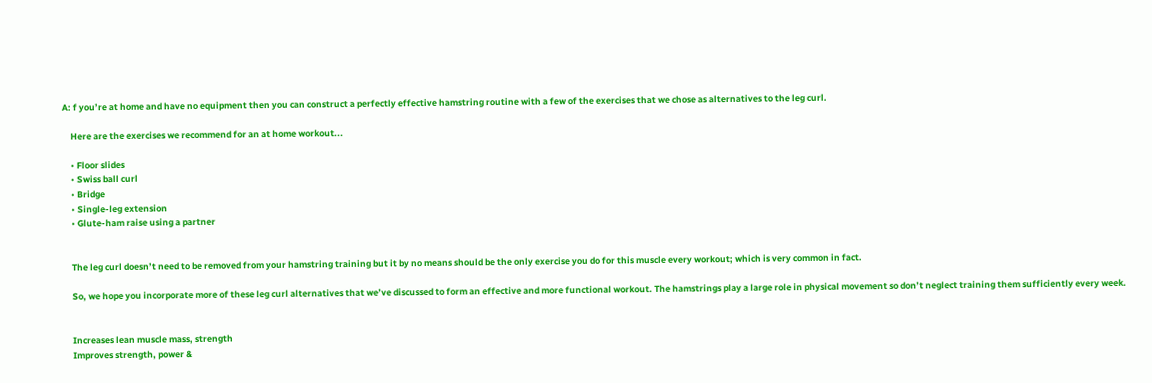A: f you’re at home and have no equipment then you can construct a perfectly effective hamstring routine with a few of the exercises that we chose as alternatives to the leg curl.

    Here are the exercises we recommend for an at home workout...

    • Floor slides
    • Swiss ball curl
    • Bridge
    • Single-leg extension
    • Glute-ham raise using a partner


    The leg curl doesn’t need to be removed from your hamstring training but it by no means should be the only exercise you do for this muscle every workout; which is very common in fact.

    So, we hope you incorporate more of these leg curl alternatives that we’ve discussed to form an effective and more functional workout. The hamstrings play a large role in physical movement so don’t neglect training them sufficiently every week.


    Increases lean muscle mass, strength
    Improves strength, power &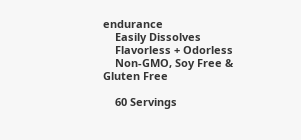endurance
    Easily Dissolves
    Flavorless + Odorless
    Non-GMO, Soy Free & Gluten Free

    60 Servings